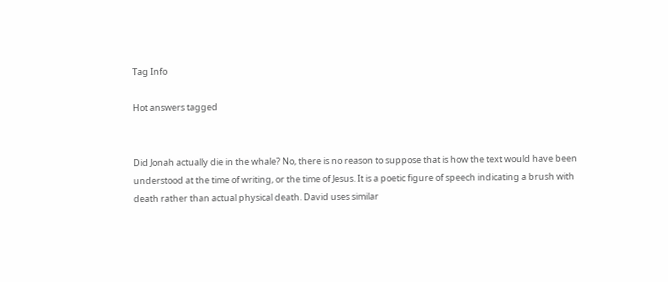Tag Info

Hot answers tagged


Did Jonah actually die in the whale? No, there is no reason to suppose that is how the text would have been understood at the time of writing, or the time of Jesus. It is a poetic figure of speech indicating a brush with death rather than actual physical death. David uses similar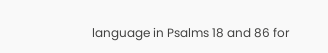language in Psalms 18 and 86 for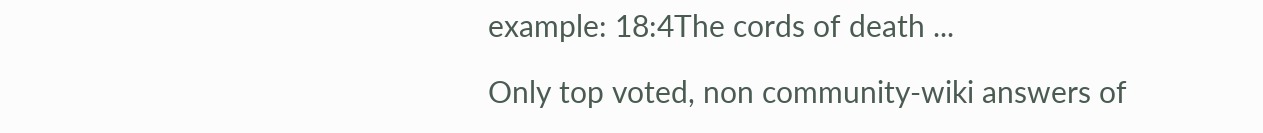example: 18:4The cords of death ...

Only top voted, non community-wiki answers of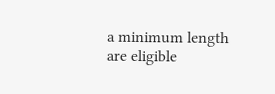a minimum length are eligible